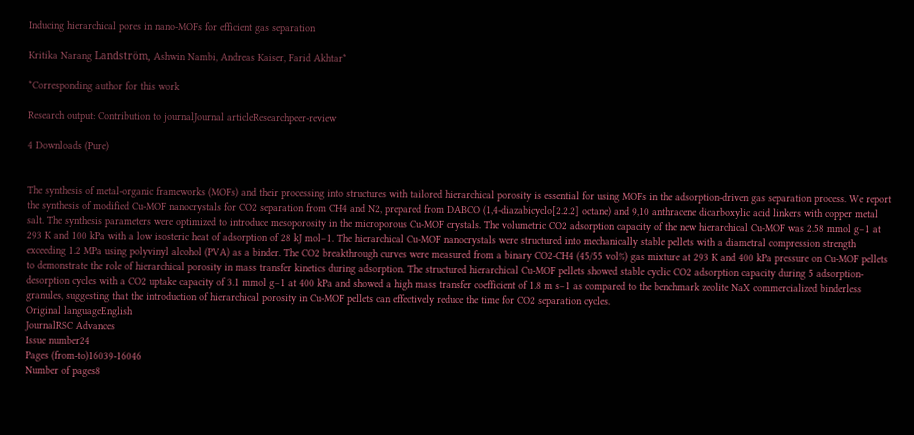Inducing hierarchical pores in nano-MOFs for efficient gas separation

Kritika Narang Landström, Ashwin Nambi, Andreas Kaiser, Farid Akhtar*

*Corresponding author for this work

Research output: Contribution to journalJournal articleResearchpeer-review

4 Downloads (Pure)


The synthesis of metal-organic frameworks (MOFs) and their processing into structures with tailored hierarchical porosity is essential for using MOFs in the adsorption-driven gas separation process. We report the synthesis of modified Cu-MOF nanocrystals for CO2 separation from CH4 and N2, prepared from DABCO (1,4-diazabicyclo[2.2.2] octane) and 9,10 anthracene dicarboxylic acid linkers with copper metal salt. The synthesis parameters were optimized to introduce mesoporosity in the microporous Cu-MOF crystals. The volumetric CO2 adsorption capacity of the new hierarchical Cu-MOF was 2.58 mmol g−1 at 293 K and 100 kPa with a low isosteric heat of adsorption of 28 kJ mol−1. The hierarchical Cu-MOF nanocrystals were structured into mechanically stable pellets with a diametral compression strength exceeding 1.2 MPa using polyvinyl alcohol (PVA) as a binder. The CO2 breakthrough curves were measured from a binary CO2-CH4 (45/55 vol%) gas mixture at 293 K and 400 kPa pressure on Cu-MOF pellets to demonstrate the role of hierarchical porosity in mass transfer kinetics during adsorption. The structured hierarchical Cu-MOF pellets showed stable cyclic CO2 adsorption capacity during 5 adsorption-desorption cycles with a CO2 uptake capacity of 3.1 mmol g−1 at 400 kPa and showed a high mass transfer coefficient of 1.8 m s−1 as compared to the benchmark zeolite NaX commercialized binderless granules, suggesting that the introduction of hierarchical porosity in Cu-MOF pellets can effectively reduce the time for CO2 separation cycles.
Original languageEnglish
JournalRSC Advances
Issue number24
Pages (from-to)16039-16046
Number of pages8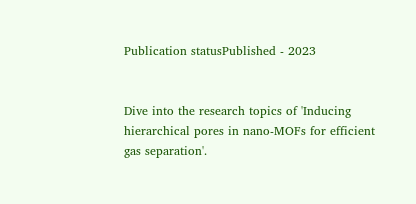Publication statusPublished - 2023


Dive into the research topics of 'Inducing hierarchical pores in nano-MOFs for efficient gas separation'.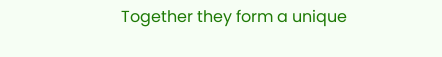Together they form a unique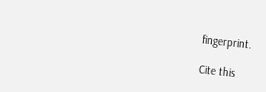fingerprint.

Cite this